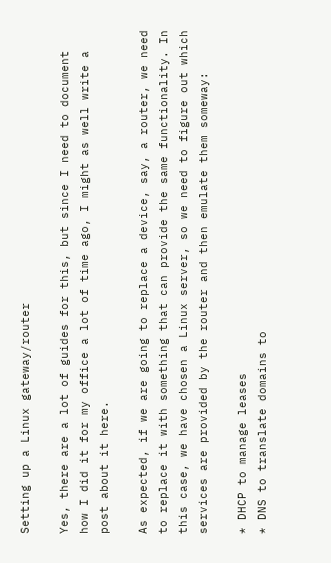Setting up a Linux gateway/router

Yes, there are a lot of guides for this, but since I need to document how I did it for my office a lot of time ago, I might as well write a post about it here.

As expected, if we are going to replace a device, say, a router, we need to replace it with something that can provide the same functionality. In this case, we have chosen a Linux server, so we need to figure out which services are provided by the router and then emulate them someway:

* DHCP to manage leases
* DNS to translate domains to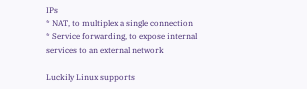IPs
* NAT, to multiplex a single connection
* Service forwarding, to expose internal services to an external network

Luckily Linux supports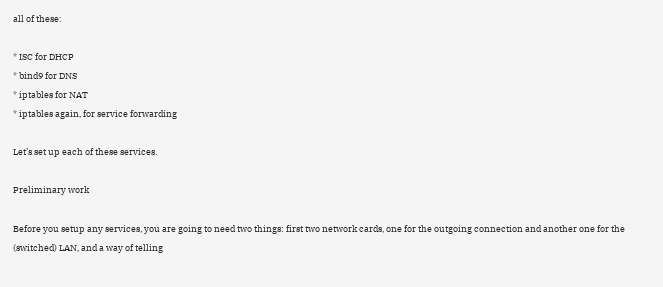all of these:

* ISC for DHCP
* bind9 for DNS
* iptables for NAT
* iptables again, for service forwarding

Let’s set up each of these services.

Preliminary work

Before you setup any services, you are going to need two things: first two network cards, one for the outgoing connection and another one for the (switched) LAN, and a way of telling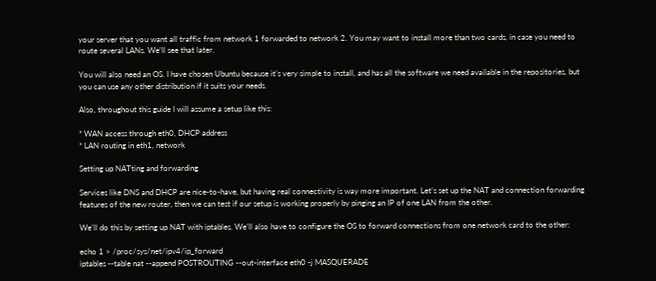your server that you want all traffic from network 1 forwarded to network 2. You may want to install more than two cards, in case you need to route several LANs. We’ll see that later.

You will also need an OS. I have chosen Ubuntu because it’s very simple to install, and has all the software we need available in the repositories, but you can use any other distribution if it suits your needs.

Also, throughout this guide I will assume a setup like this:

* WAN access through eth0, DHCP address
* LAN routing in eth1, network

Setting up NATting and forwarding

Services like DNS and DHCP are nice-to-have, but having real connectivity is way more important. Let’s set up the NAT and connection forwarding features of the new router, then we can test if our setup is working properly by pinging an IP of one LAN from the other.

We’ll do this by setting up NAT with iptables. We’ll also have to configure the OS to forward connections from one network card to the other:

echo 1 > /proc/sys/net/ipv4/ip_forward
iptables --table nat --append POSTROUTING --out-interface eth0 -j MASQUERADE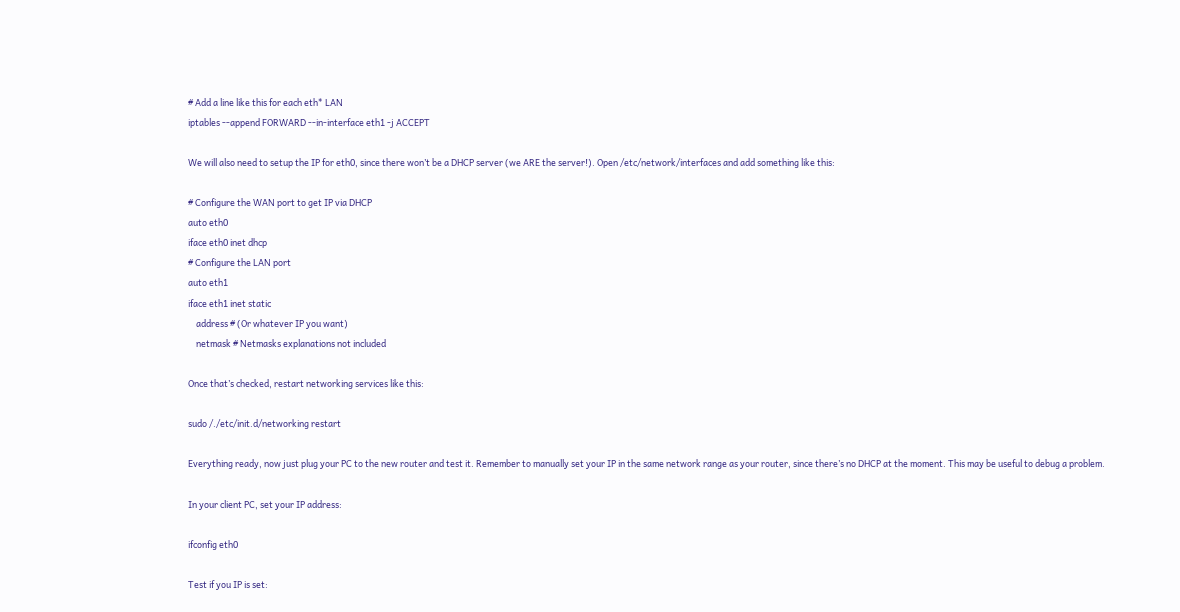# Add a line like this for each eth* LAN
iptables --append FORWARD --in-interface eth1 -j ACCEPT

We will also need to setup the IP for eth0, since there won’t be a DHCP server (we ARE the server!). Open /etc/network/interfaces and add something like this:

# Configure the WAN port to get IP via DHCP
auto eth0
iface eth0 inet dhcp
# Configure the LAN port
auto eth1
iface eth1 inet static
    address # (Or whatever IP you want)
    netmask # Netmasks explanations not included

Once that’s checked, restart networking services like this:

sudo /./etc/init.d/networking restart

Everything ready, now just plug your PC to the new router and test it. Remember to manually set your IP in the same network range as your router, since there’s no DHCP at the moment. This may be useful to debug a problem.

In your client PC, set your IP address:

ifconfig eth0

Test if you IP is set: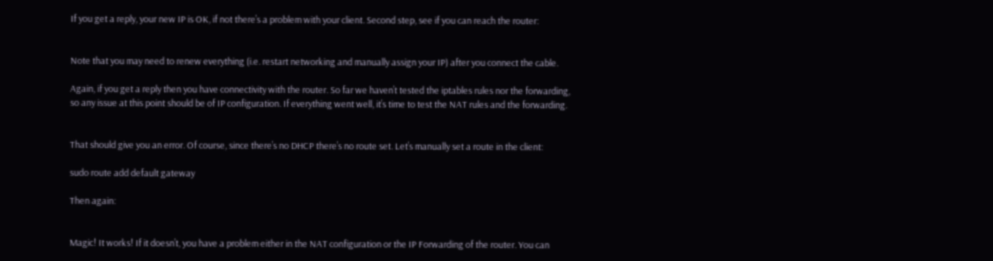If you get a reply, your new IP is OK, if not there’s a problem with your client. Second step, see if you can reach the router:


Note that you may need to renew everything (i.e. restart networking and manually assign your IP) after you connect the cable.

Again, if you get a reply then you have connectivity with the router. So far we haven’t tested the iptables rules nor the forwarding, so any issue at this point should be of IP configuration. If everything went well, it’s time to test the NAT rules and the forwarding.


That should give you an error. Of course, since there’s no DHCP there’s no route set. Let’s manually set a route in the client:

sudo route add default gateway

Then again:


Magic! It works! If it doesn’t, you have a problem either in the NAT configuration or the IP Forwarding of the router. You can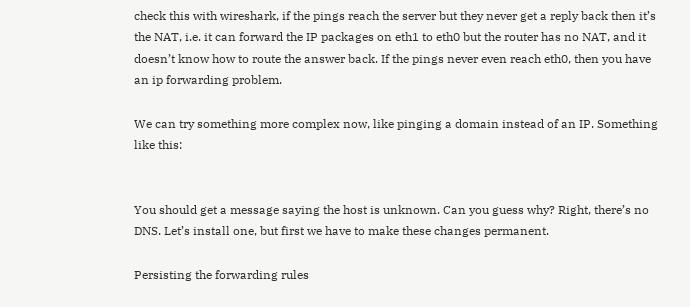check this with wireshark, if the pings reach the server but they never get a reply back then it’s the NAT, i.e. it can forward the IP packages on eth1 to eth0 but the router has no NAT, and it doesn’t know how to route the answer back. If the pings never even reach eth0, then you have an ip forwarding problem.

We can try something more complex now, like pinging a domain instead of an IP. Something like this:


You should get a message saying the host is unknown. Can you guess why? Right, there’s no DNS. Let’s install one, but first we have to make these changes permanent.

Persisting the forwarding rules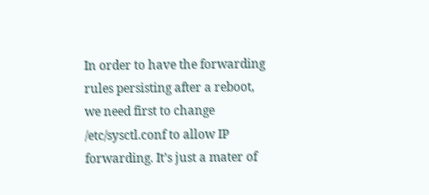In order to have the forwarding rules persisting after a reboot, we need first to change /etc/sysctl.conf to allow IP forwarding. It’s just a mater of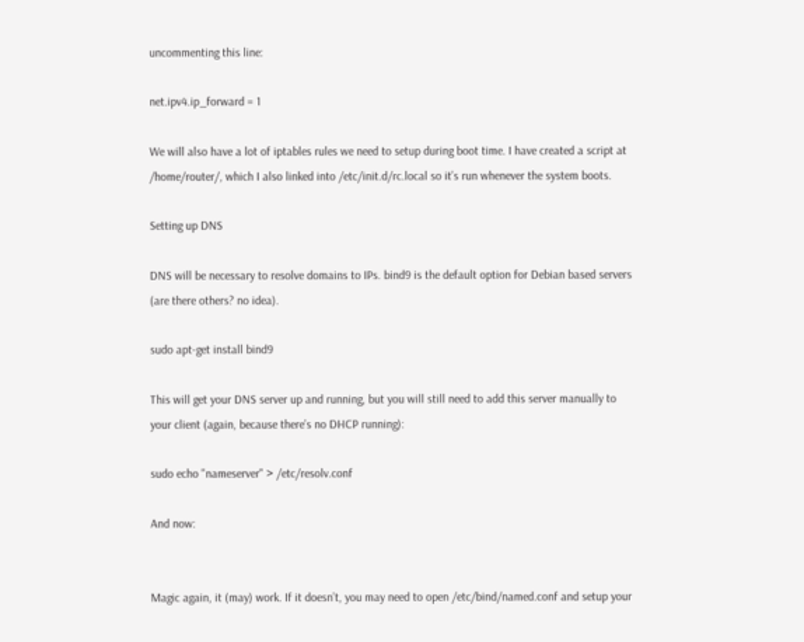uncommenting this line:

net.ipv4.ip_forward = 1

We will also have a lot of iptables rules we need to setup during boot time. I have created a script at /home/router/, which I also linked into /etc/init.d/rc.local so it’s run whenever the system boots.

Setting up DNS

DNS will be necessary to resolve domains to IPs. bind9 is the default option for Debian based servers (are there others? no idea).

sudo apt-get install bind9

This will get your DNS server up and running, but you will still need to add this server manually to your client (again, because there’s no DHCP running):

sudo echo "nameserver" > /etc/resolv.conf

And now:


Magic again, it (may) work. If it doesn’t, you may need to open /etc/bind/named.conf and setup your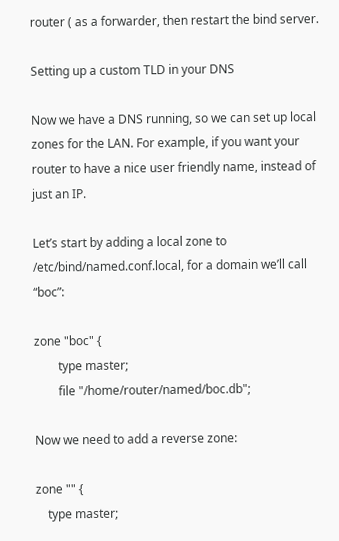router ( as a forwarder, then restart the bind server.

Setting up a custom TLD in your DNS

Now we have a DNS running, so we can set up local zones for the LAN. For example, if you want your router to have a nice user friendly name, instead of just an IP.

Let’s start by adding a local zone to /etc/bind/named.conf.local, for a domain we’ll call “boc”:

zone "boc" {
        type master;
        file "/home/router/named/boc.db";

Now we need to add a reverse zone:

zone "" {
    type master;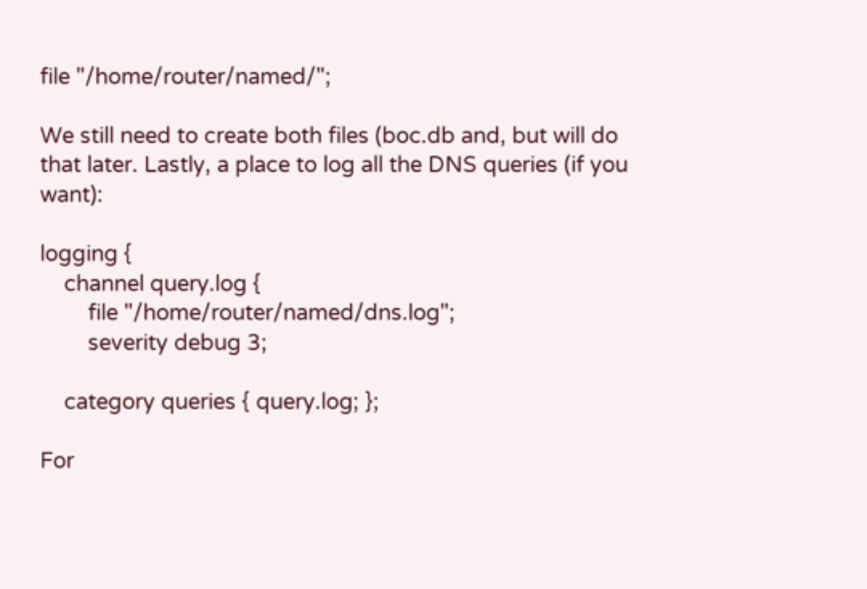file "/home/router/named/";

We still need to create both files (boc.db and, but will do that later. Lastly, a place to log all the DNS queries (if you want):

logging {
    channel query.log {
        file "/home/router/named/dns.log";
        severity debug 3;

    category queries { query.log; };

For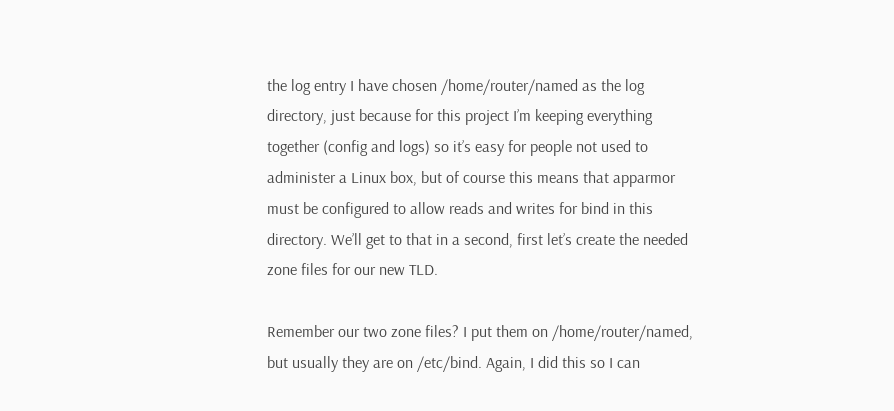the log entry I have chosen /home/router/named as the log directory, just because for this project I’m keeping everything together (config and logs) so it’s easy for people not used to administer a Linux box, but of course this means that apparmor must be configured to allow reads and writes for bind in this directory. We’ll get to that in a second, first let’s create the needed zone files for our new TLD.

Remember our two zone files? I put them on /home/router/named, but usually they are on /etc/bind. Again, I did this so I can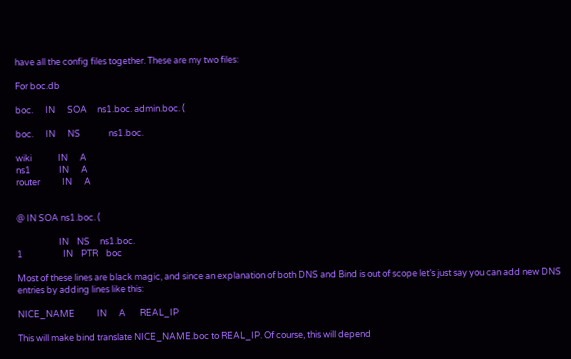have all the config files together. These are my two files:

For boc.db

boc.      IN      SOA     ns1.boc. admin.boc. (

boc.      IN      NS              ns1.boc.

wiki             IN      A
ns1              IN      A
router           IN      A


@ IN SOA ns1.boc. (

                     IN    NS     ns1.boc.
1                    IN    PTR    boc

Most of these lines are black magic, and since an explanation of both DNS and Bind is out of scope let’s just say you can add new DNS entries by adding lines like this:

NICE_NAME           IN      A       REAL_IP

This will make bind translate NICE_NAME.boc to REAL_IP. Of course, this will depend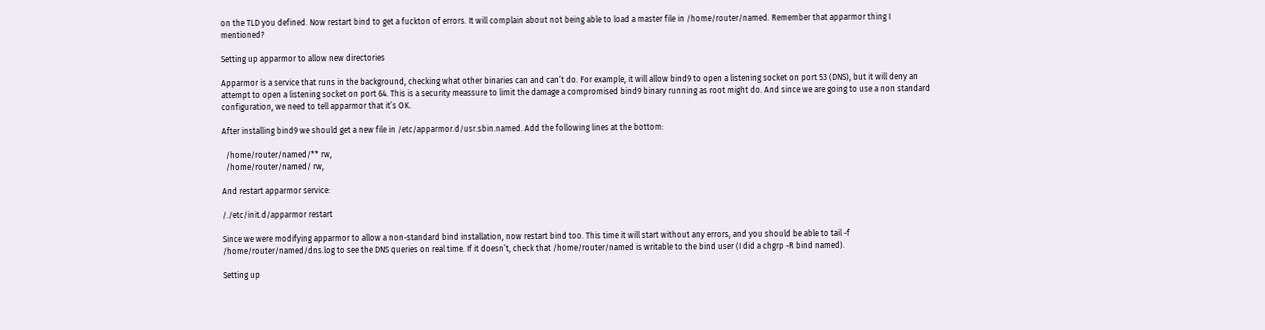on the TLD you defined. Now restart bind to get a fuckton of errors. It will complain about not being able to load a master file in /home/router/named. Remember that apparmor thing I mentioned?

Setting up apparmor to allow new directories

Apparmor is a service that runs in the background, checking what other binaries can and can’t do. For example, it will allow bind9 to open a listening socket on port 53 (DNS), but it will deny an attempt to open a listening socket on port 64. This is a security meassure to limit the damage a compromised bind9 binary running as root might do. And since we are going to use a non standard configuration, we need to tell apparmor that it’s OK.

After installing bind9 we should get a new file in /etc/apparmor.d/usr.sbin.named. Add the following lines at the bottom:

  /home/router/named/** rw,
  /home/router/named/ rw,

And restart apparmor service:

/./etc/init.d/apparmor restart

Since we were modifying apparmor to allow a non-standard bind installation, now restart bind too. This time it will start without any errors, and you should be able to tail -f /home/router/named/dns.log to see the DNS queries on real time. If it doesn’t, check that /home/router/named is writable to the bind user (I did a chgrp -R bind named).

Setting up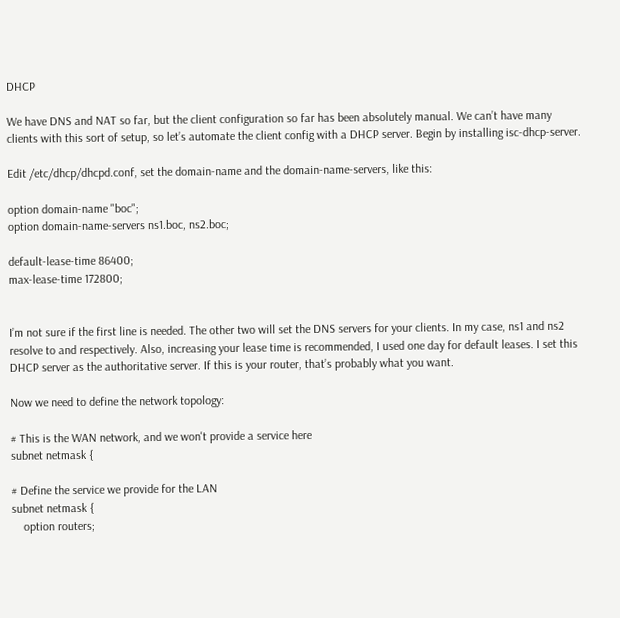DHCP

We have DNS and NAT so far, but the client configuration so far has been absolutely manual. We can’t have many clients with this sort of setup, so let’s automate the client config with a DHCP server. Begin by installing isc-dhcp-server.

Edit /etc/dhcp/dhcpd.conf, set the domain-name and the domain-name-servers, like this:

option domain-name "boc";
option domain-name-servers ns1.boc, ns2.boc;

default-lease-time 86400;
max-lease-time 172800;


I’m not sure if the first line is needed. The other two will set the DNS servers for your clients. In my case, ns1 and ns2 resolve to and respectively. Also, increasing your lease time is recommended, I used one day for default leases. I set this DHCP server as the authoritative server. If this is your router, that’s probably what you want.

Now we need to define the network topology:

# This is the WAN network, and we won't provide a service here
subnet netmask {

# Define the service we provide for the LAN
subnet netmask {
    option routers;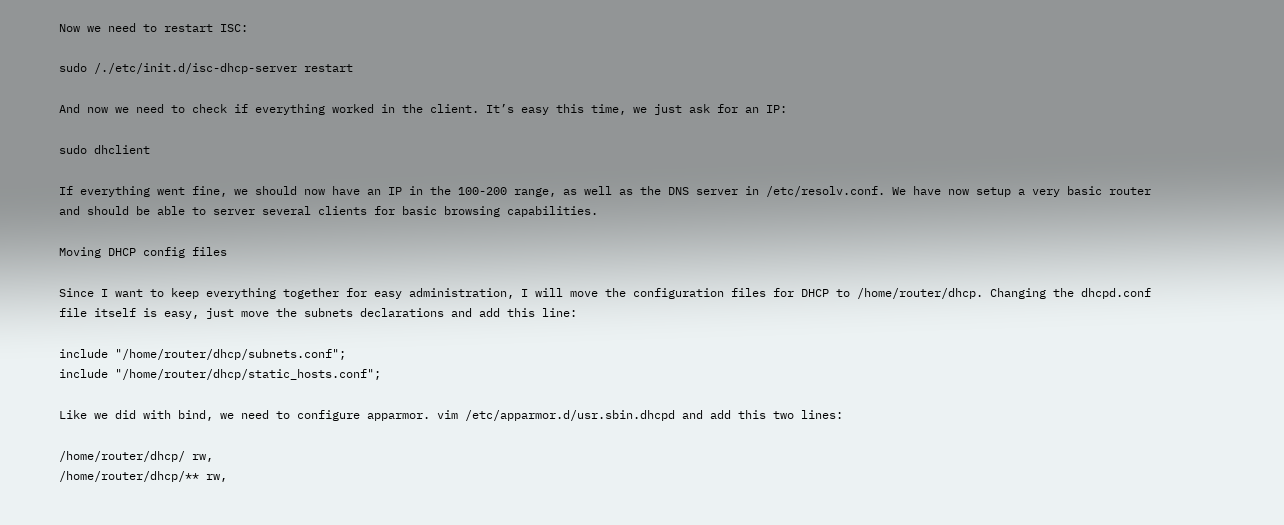Now we need to restart ISC:

sudo /./etc/init.d/isc-dhcp-server restart

And now we need to check if everything worked in the client. It’s easy this time, we just ask for an IP:

sudo dhclient

If everything went fine, we should now have an IP in the 100-200 range, as well as the DNS server in /etc/resolv.conf. We have now setup a very basic router and should be able to server several clients for basic browsing capabilities.

Moving DHCP config files

Since I want to keep everything together for easy administration, I will move the configuration files for DHCP to /home/router/dhcp. Changing the dhcpd.conf file itself is easy, just move the subnets declarations and add this line:

include "/home/router/dhcp/subnets.conf";
include "/home/router/dhcp/static_hosts.conf";

Like we did with bind, we need to configure apparmor. vim /etc/apparmor.d/usr.sbin.dhcpd and add this two lines:

/home/router/dhcp/ rw,
/home/router/dhcp/** rw,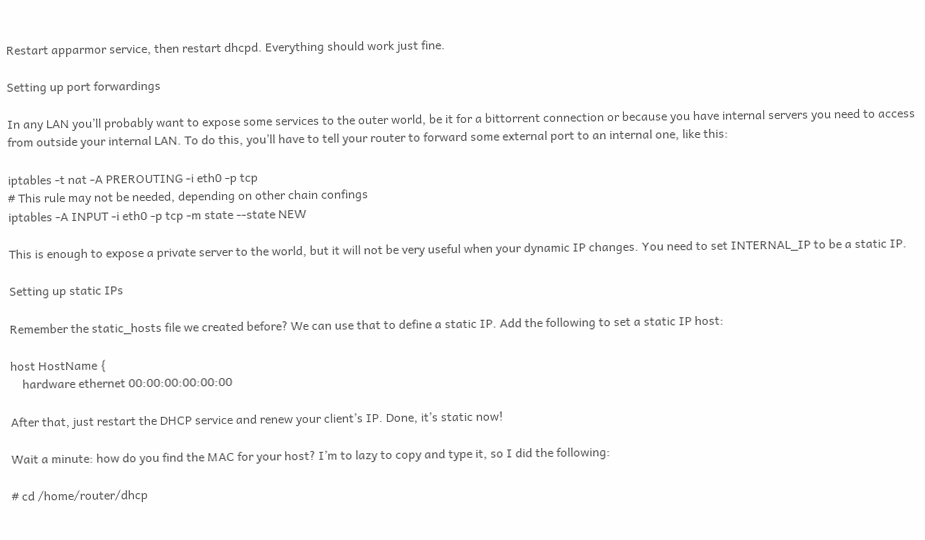Restart apparmor service, then restart dhcpd. Everything should work just fine.

Setting up port forwardings

In any LAN you’ll probably want to expose some services to the outer world, be it for a bittorrent connection or because you have internal servers you need to access from outside your internal LAN. To do this, you’ll have to tell your router to forward some external port to an internal one, like this:

iptables -t nat -A PREROUTING -i eth0 -p tcp
# This rule may not be needed, depending on other chain confings
iptables -A INPUT -i eth0 -p tcp -m state --state NEW

This is enough to expose a private server to the world, but it will not be very useful when your dynamic IP changes. You need to set INTERNAL_IP to be a static IP.

Setting up static IPs

Remember the static_hosts file we created before? We can use that to define a static IP. Add the following to set a static IP host:

host HostName {
    hardware ethernet 00:00:00:00:00:00

After that, just restart the DHCP service and renew your client’s IP. Done, it’s static now!

Wait a minute: how do you find the MAC for your host? I’m to lazy to copy and type it, so I did the following:

# cd /home/router/dhcp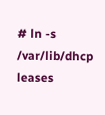# ln -s /var/lib/dhcp leases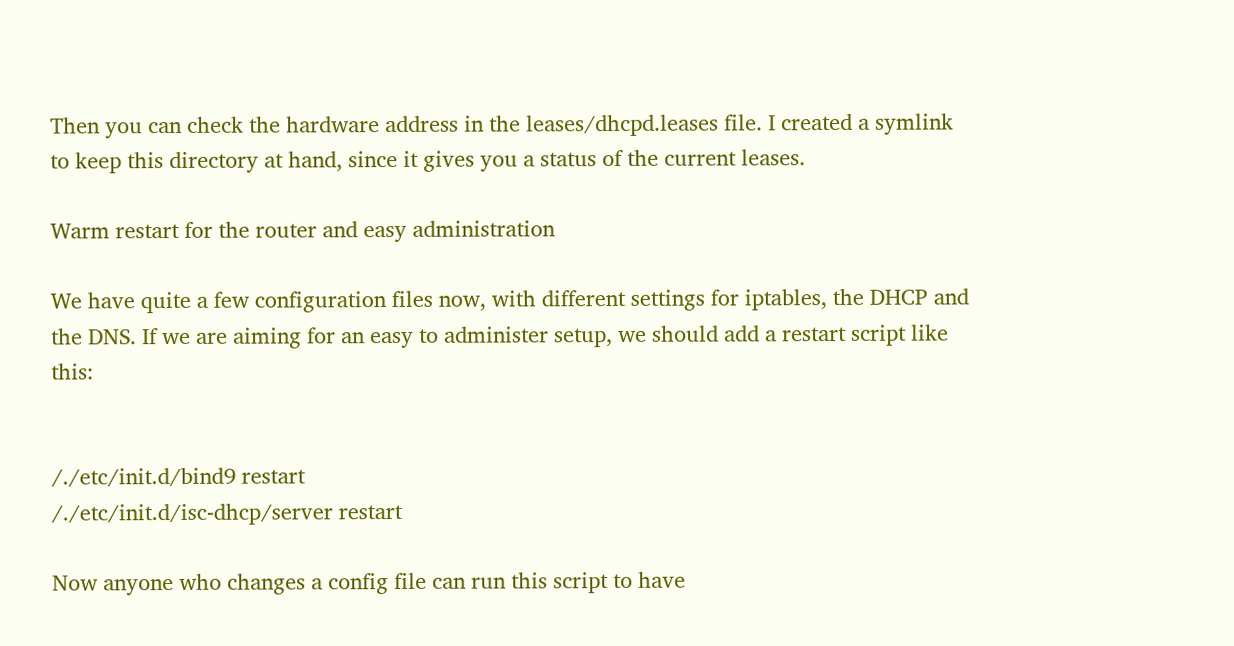Then you can check the hardware address in the leases/dhcpd.leases file. I created a symlink to keep this directory at hand, since it gives you a status of the current leases.

Warm restart for the router and easy administration

We have quite a few configuration files now, with different settings for iptables, the DHCP and the DNS. If we are aiming for an easy to administer setup, we should add a restart script like this:


/./etc/init.d/bind9 restart
/./etc/init.d/isc-dhcp/server restart

Now anyone who changes a config file can run this script to have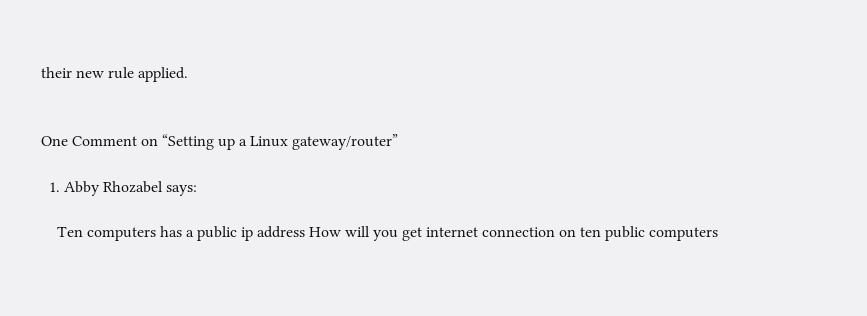their new rule applied.


One Comment on “Setting up a Linux gateway/router”

  1. Abby Rhozabel says:

    Ten computers has a public ip address How will you get internet connection on ten public computers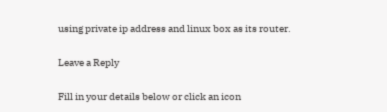using private ip address and linux box as its router.

Leave a Reply

Fill in your details below or click an icon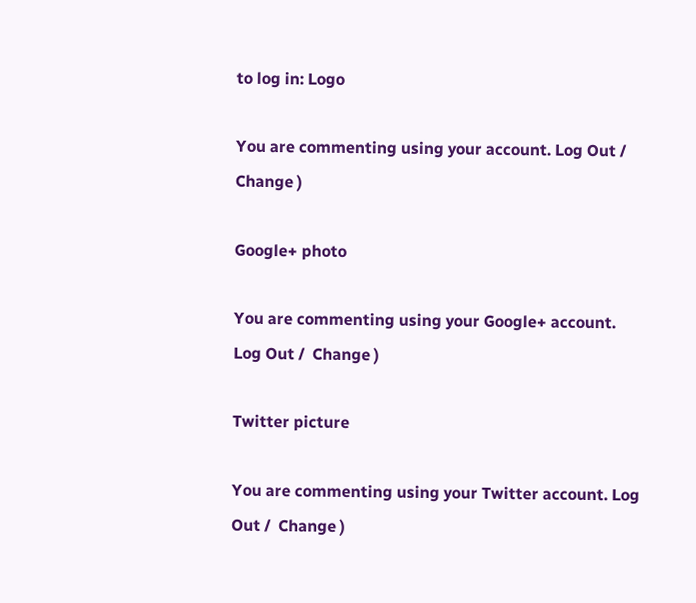to log in: Logo

You are commenting using your account. Log Out /  Change )

Google+ photo

You are commenting using your Google+ account. Log Out /  Change )

Twitter picture

You are commenting using your Twitter account. Log Out /  Change )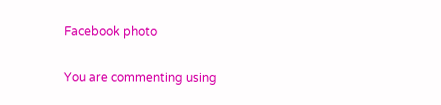Facebook photo

You are commenting using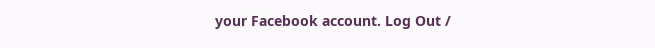your Facebook account. Log Out /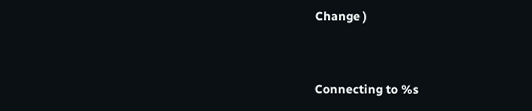Change )


Connecting to %s